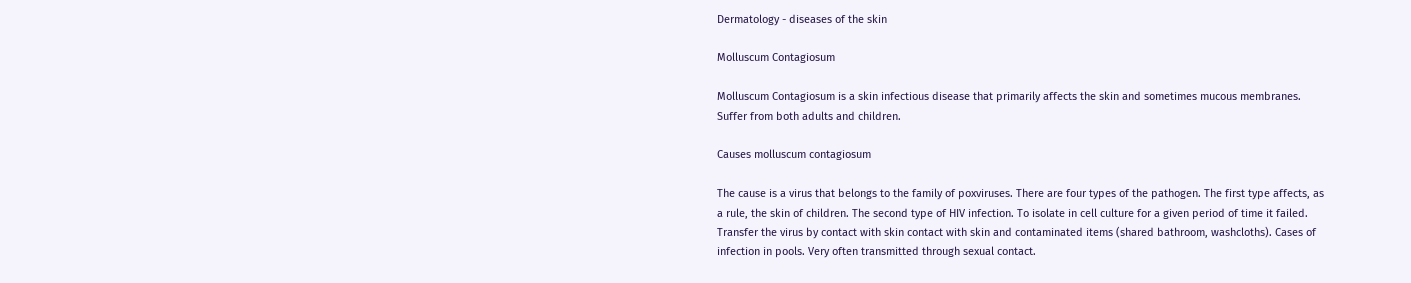Dermatology - diseases of the skin

Molluscum Contagiosum

Molluscum Contagiosum is a skin infectious disease that primarily affects the skin and sometimes mucous membranes. Suffer from both adults and children.

Causes molluscum contagiosum

The cause is a virus that belongs to the family of poxviruses. There are four types of the pathogen. The first type affects, as a rule, the skin of children. The second type of HIV infection. To isolate in cell culture for a given period of time it failed. Transfer the virus by contact with skin contact with skin and contaminated items (shared bathroom, washcloths). Cases of infection in pools. Very often transmitted through sexual contact.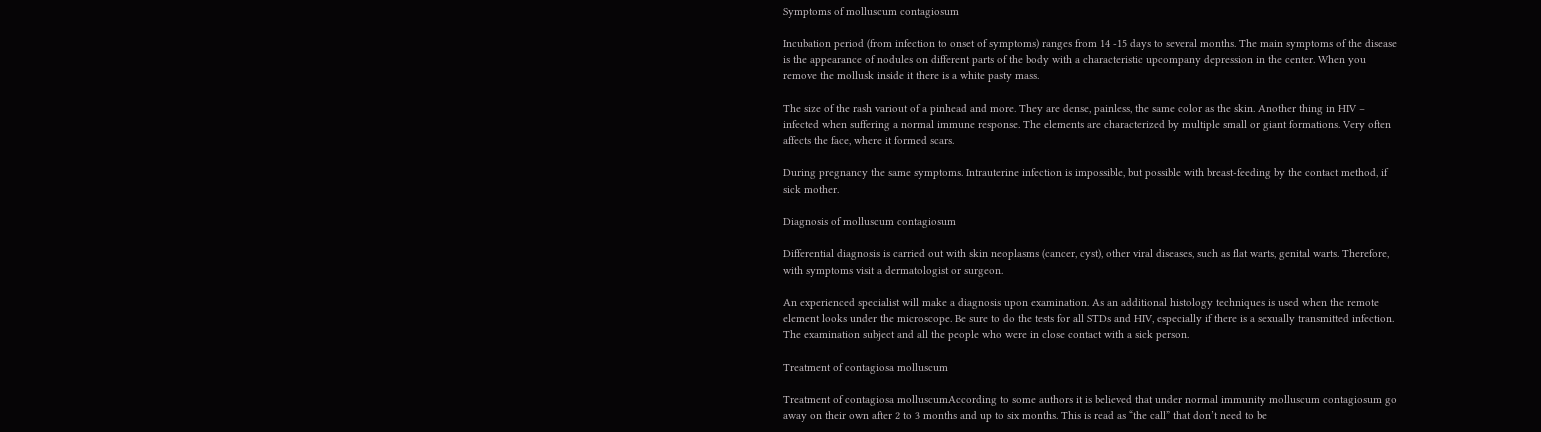Symptoms of molluscum contagiosum

Incubation period (from infection to onset of symptoms) ranges from 14 -15 days to several months. The main symptoms of the disease is the appearance of nodules on different parts of the body with a characteristic upcompany depression in the center. When you remove the mollusk inside it there is a white pasty mass.

The size of the rash variout of a pinhead and more. They are dense, painless, the same color as the skin. Another thing in HIV – infected when suffering a normal immune response. The elements are characterized by multiple small or giant formations. Very often affects the face, where it formed scars.

During pregnancy the same symptoms. Intrauterine infection is impossible, but possible with breast-feeding by the contact method, if sick mother.

Diagnosis of molluscum contagiosum

Differential diagnosis is carried out with skin neoplasms (cancer, cyst), other viral diseases, such as flat warts, genital warts. Therefore, with symptoms visit a dermatologist or surgeon.

An experienced specialist will make a diagnosis upon examination. As an additional histology techniques is used when the remote element looks under the microscope. Be sure to do the tests for all STDs and HIV, especially if there is a sexually transmitted infection. The examination subject and all the people who were in close contact with a sick person.

Treatment of contagiosa molluscum

Treatment of contagiosa molluscumAccording to some authors it is believed that under normal immunity molluscum contagiosum go away on their own after 2 to 3 months and up to six months. This is read as “the call” that don’t need to be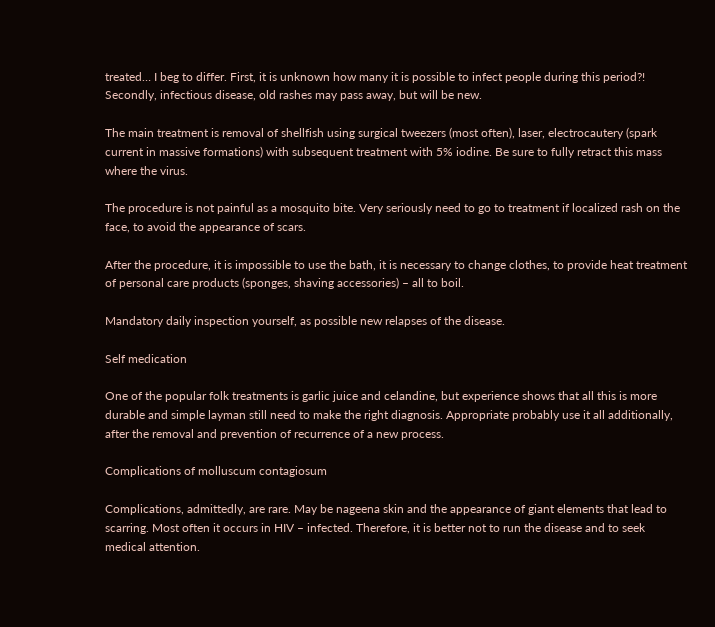treated… I beg to differ. First, it is unknown how many it is possible to infect people during this period?! Secondly, infectious disease, old rashes may pass away, but will be new.

The main treatment is removal of shellfish using surgical tweezers (most often), laser, electrocautery (spark current in massive formations) with subsequent treatment with 5% iodine. Be sure to fully retract this mass where the virus.

The procedure is not painful as a mosquito bite. Very seriously need to go to treatment if localized rash on the face, to avoid the appearance of scars.

After the procedure, it is impossible to use the bath, it is necessary to change clothes, to provide heat treatment of personal care products (sponges, shaving accessories) – all to boil.

Mandatory daily inspection yourself, as possible new relapses of the disease.

Self medication

One of the popular folk treatments is garlic juice and celandine, but experience shows that all this is more durable and simple layman still need to make the right diagnosis. Appropriate probably use it all additionally, after the removal and prevention of recurrence of a new process.

Complications of molluscum contagiosum

Complications, admittedly, are rare. May be nageena skin and the appearance of giant elements that lead to scarring. Most often it occurs in HIV – infected. Therefore, it is better not to run the disease and to seek medical attention.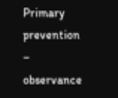Primary prevention – observance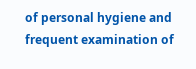of personal hygiene and frequent examination of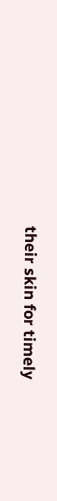their skin for timely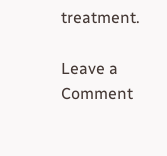treatment.

Leave a Comment